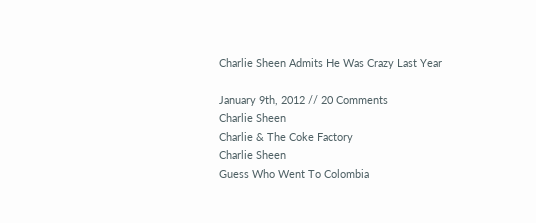Charlie Sheen Admits He Was Crazy Last Year

January 9th, 2012 // 20 Comments
Charlie Sheen
Charlie & The Coke Factory
Charlie Sheen
Guess Who Went To Colombia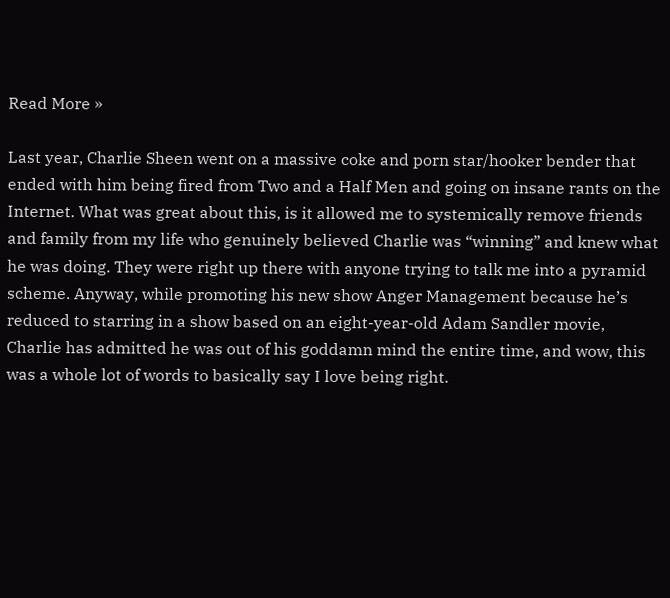Read More »

Last year, Charlie Sheen went on a massive coke and porn star/hooker bender that ended with him being fired from Two and a Half Men and going on insane rants on the Internet. What was great about this, is it allowed me to systemically remove friends and family from my life who genuinely believed Charlie was “winning” and knew what he was doing. They were right up there with anyone trying to talk me into a pyramid scheme. Anyway, while promoting his new show Anger Management because he’s reduced to starring in a show based on an eight-year-old Adam Sandler movie, Charlie has admitted he was out of his goddamn mind the entire time, and wow, this was a whole lot of words to basically say I love being right.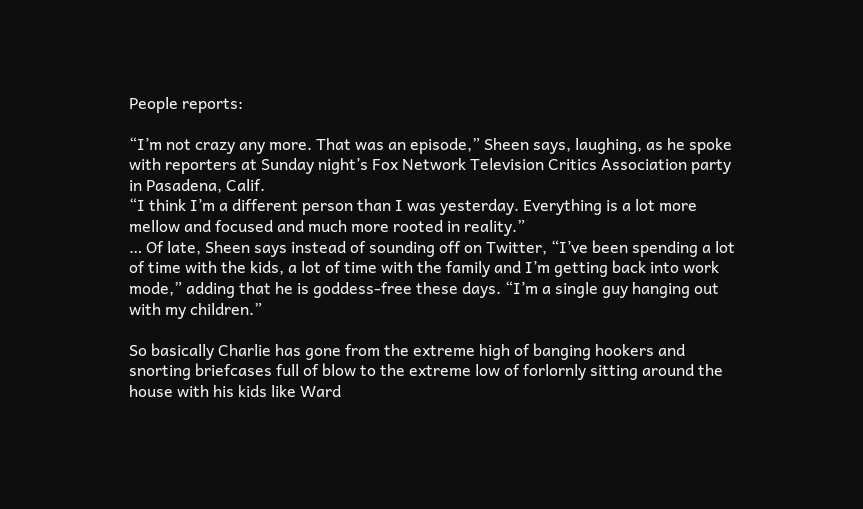People reports:

“I’m not crazy any more. That was an episode,” Sheen says, laughing, as he spoke with reporters at Sunday night’s Fox Network Television Critics Association party in Pasadena, Calif.
“I think I’m a different person than I was yesterday. Everything is a lot more mellow and focused and much more rooted in reality.”
… Of late, Sheen says instead of sounding off on Twitter, “I’ve been spending a lot of time with the kids, a lot of time with the family and I’m getting back into work mode,” adding that he is goddess-free these days. “I’m a single guy hanging out with my children.”

So basically Charlie has gone from the extreme high of banging hookers and snorting briefcases full of blow to the extreme low of forlornly sitting around the house with his kids like Ward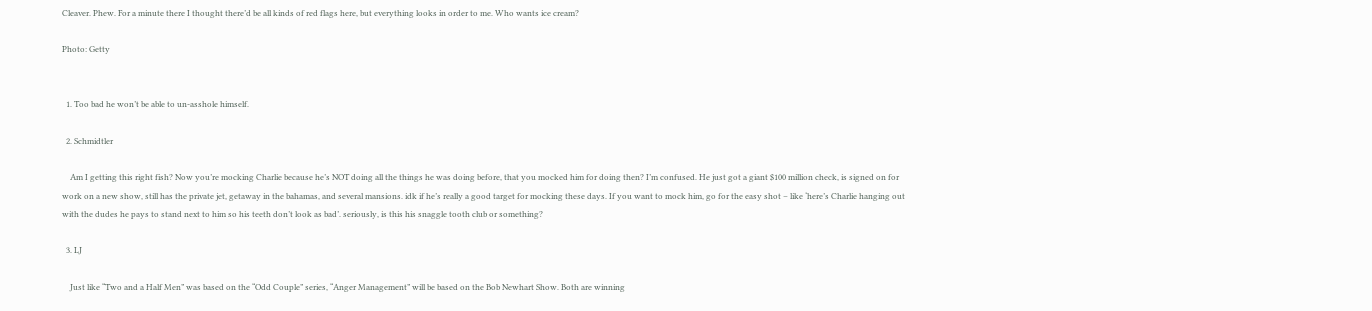Cleaver. Phew. For a minute there I thought there’d be all kinds of red flags here, but everything looks in order to me. Who wants ice cream?

Photo: Getty


  1. Too bad he won’t be able to un-asshole himself.

  2. Schmidtler

    Am I getting this right fish? Now you’re mocking Charlie because he’s NOT doing all the things he was doing before, that you mocked him for doing then? I’m confused. He just got a giant $100 million check, is signed on for work on a new show, still has the private jet, getaway in the bahamas, and several mansions. idk if he’s really a good target for mocking these days. If you want to mock him, go for the easy shot – like ‘here’s Charlie hanging out with the dudes he pays to stand next to him so his teeth don’t look as bad’. seriously, is this his snaggle tooth club or something?

  3. LJ

    Just like “Two and a Half Men” was based on the “Odd Couple” series, “Anger Management” will be based on the Bob Newhart Show. Both are winning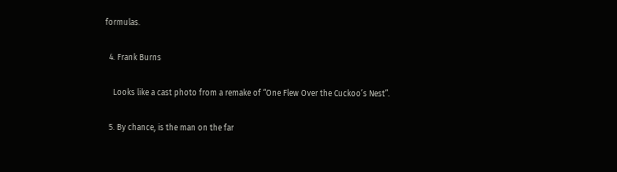formulas.

  4. Frank Burns

    Looks like a cast photo from a remake of “One Flew Over the Cuckoo’s Nest”.

  5. By chance, is the man on the far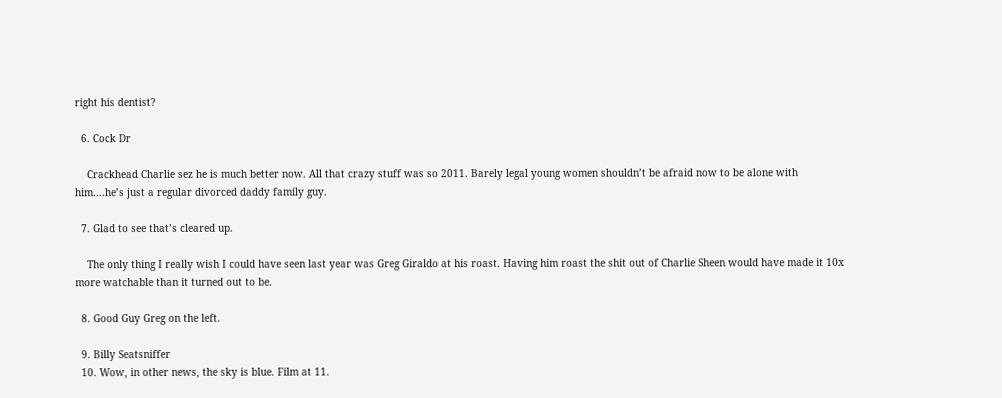right his dentist?

  6. Cock Dr

    Crackhead Charlie sez he is much better now. All that crazy stuff was so 2011. Barely legal young women shouldn’t be afraid now to be alone with him….he’s just a regular divorced daddy family guy.

  7. Glad to see that’s cleared up.

    The only thing I really wish I could have seen last year was Greg Giraldo at his roast. Having him roast the shit out of Charlie Sheen would have made it 10x more watchable than it turned out to be.

  8. Good Guy Greg on the left.

  9. Billy Seatsniffer
  10. Wow, in other news, the sky is blue. Film at 11.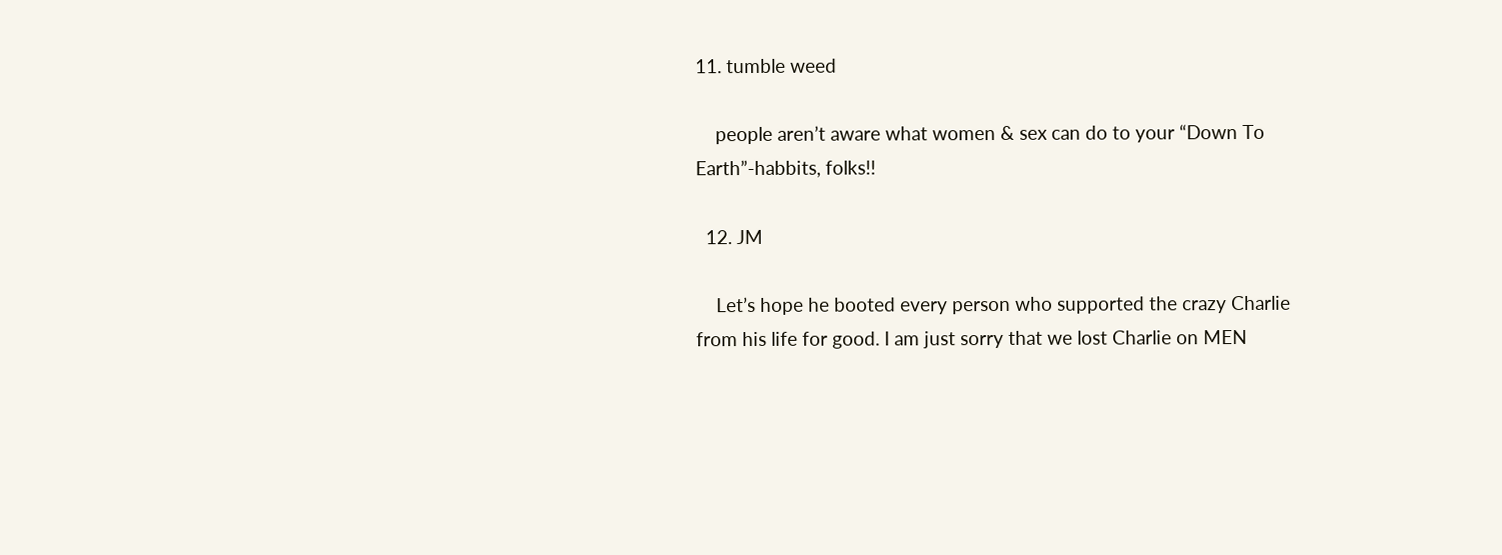11. tumble weed

    people aren’t aware what women & sex can do to your “Down To Earth”-habbits, folks!!

  12. JM

    Let’s hope he booted every person who supported the crazy Charlie from his life for good. I am just sorry that we lost Charlie on MEN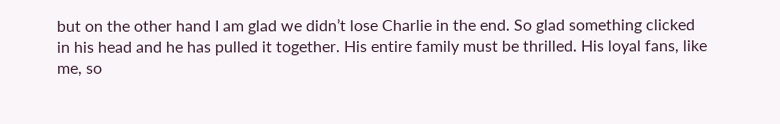but on the other hand I am glad we didn’t lose Charlie in the end. So glad something clicked in his head and he has pulled it together. His entire family must be thrilled. His loyal fans, like me, so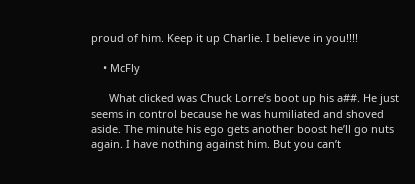proud of him. Keep it up Charlie. I believe in you!!!!

    • McFly

      What clicked was Chuck Lorre’s boot up his a##. He just seems in control because he was humiliated and shoved aside. The minute his ego gets another boost he’ll go nuts again. I have nothing against him. But you can’t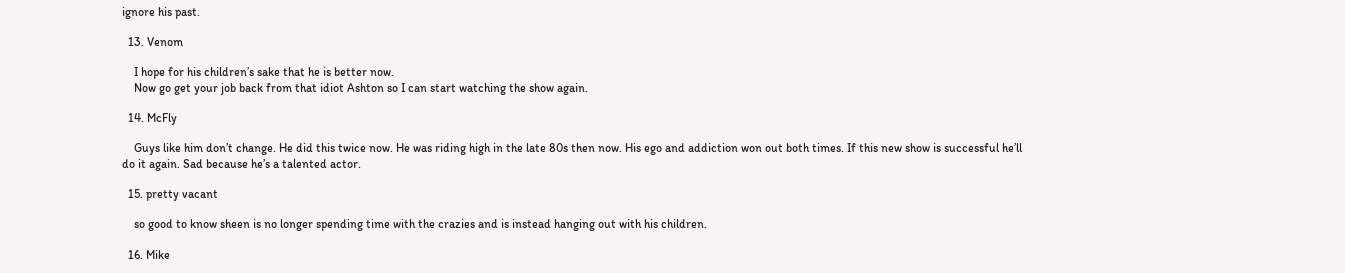ignore his past.

  13. Venom

    I hope for his children’s sake that he is better now.
    Now go get your job back from that idiot Ashton so I can start watching the show again.

  14. McFly

    Guys like him don’t change. He did this twice now. He was riding high in the late 80s then now. His ego and addiction won out both times. If this new show is successful he’ll do it again. Sad because he’s a talented actor.

  15. pretty vacant

    so good to know sheen is no longer spending time with the crazies and is instead hanging out with his children.

  16. Mike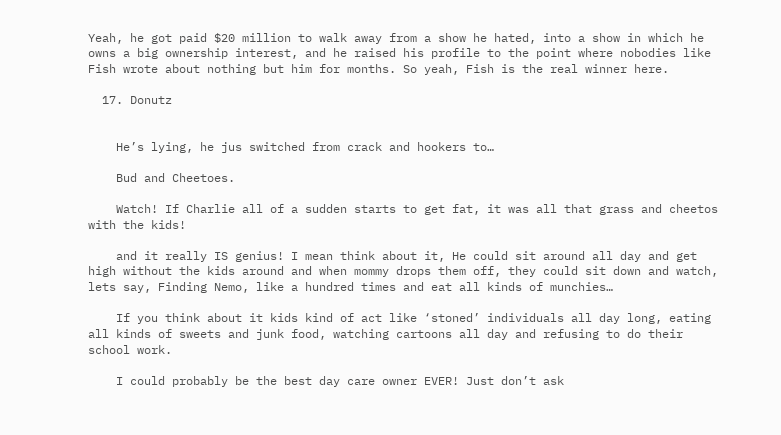Yeah, he got paid $20 million to walk away from a show he hated, into a show in which he owns a big ownership interest, and he raised his profile to the point where nobodies like Fish wrote about nothing but him for months. So yeah, Fish is the real winner here.

  17. Donutz


    He’s lying, he jus switched from crack and hookers to…

    Bud and Cheetoes.

    Watch! If Charlie all of a sudden starts to get fat, it was all that grass and cheetos with the kids!

    and it really IS genius! I mean think about it, He could sit around all day and get high without the kids around and when mommy drops them off, they could sit down and watch, lets say, Finding Nemo, like a hundred times and eat all kinds of munchies…

    If you think about it kids kind of act like ‘stoned’ individuals all day long, eating all kinds of sweets and junk food, watching cartoons all day and refusing to do their school work.

    I could probably be the best day care owner EVER! Just don’t ask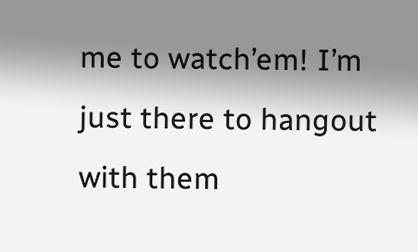me to watch’em! I’m just there to hangout with them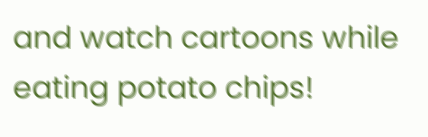and watch cartoons while eating potato chips!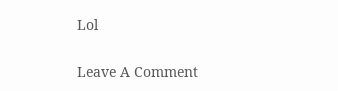Lol

Leave A Comment